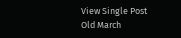View Single Post
Old March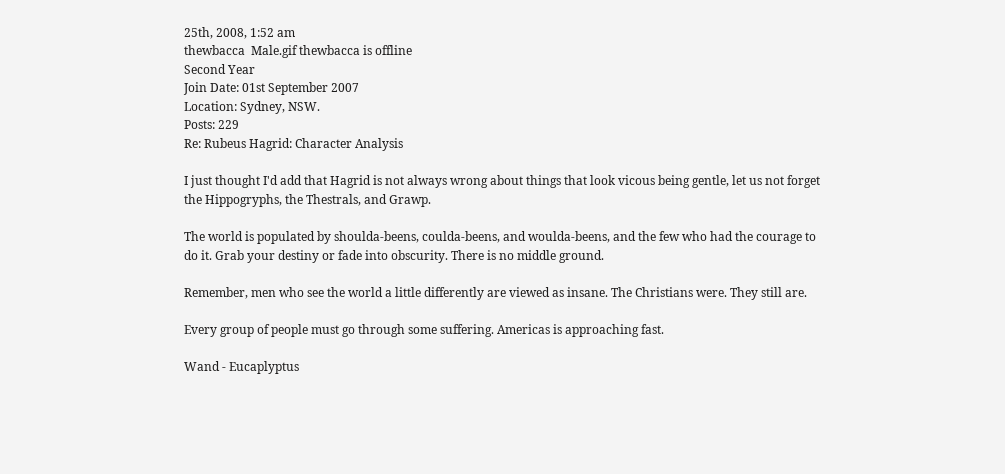25th, 2008, 1:52 am
thewbacca  Male.gif thewbacca is offline
Second Year
Join Date: 01st September 2007
Location: Sydney, NSW.
Posts: 229
Re: Rubeus Hagrid: Character Analysis

I just thought I'd add that Hagrid is not always wrong about things that look vicous being gentle, let us not forget the Hippogryphs, the Thestrals, and Grawp.

The world is populated by shoulda-beens, coulda-beens, and woulda-beens, and the few who had the courage to do it. Grab your destiny or fade into obscurity. There is no middle ground.

Remember, men who see the world a little differently are viewed as insane. The Christians were. They still are.

Every group of people must go through some suffering. Americas is approaching fast.

Wand - Eucaplyptus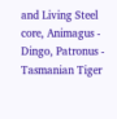and Living Steel core, Animagus - Dingo, Patronus - Tasmanian Tiger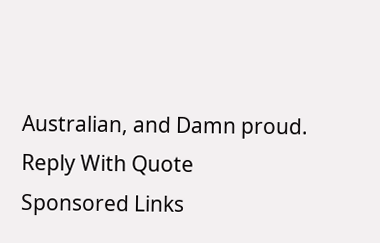Australian, and Damn proud.
Reply With Quote
Sponsored Links